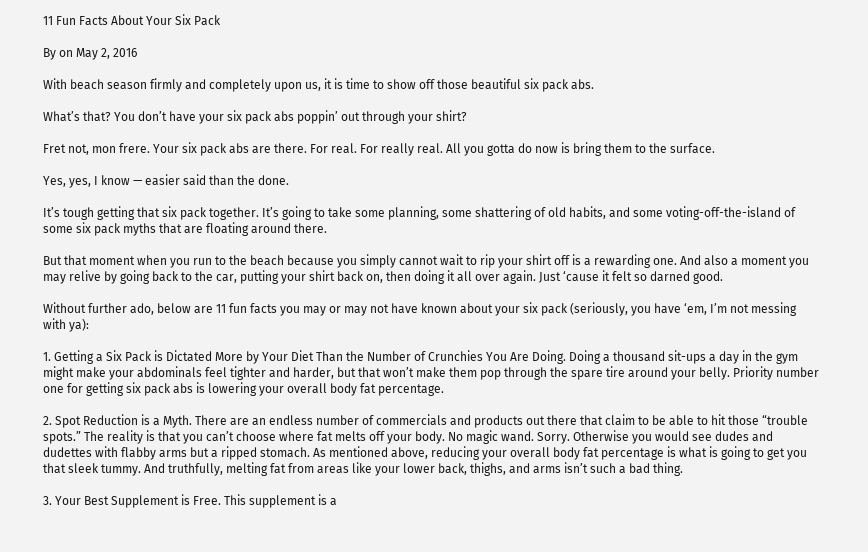11 Fun Facts About Your Six Pack

By on May 2, 2016

With beach season firmly and completely upon us, it is time to show off those beautiful six pack abs.

What’s that? You don’t have your six pack abs poppin’ out through your shirt?

Fret not, mon frere. Your six pack abs are there. For real. For really real. All you gotta do now is bring them to the surface.

Yes, yes, I know — easier said than the done.

It’s tough getting that six pack together. It’s going to take some planning, some shattering of old habits, and some voting-off-the-island of some six pack myths that are floating around there.

But that moment when you run to the beach because you simply cannot wait to rip your shirt off is a rewarding one. And also a moment you may relive by going back to the car, putting your shirt back on, then doing it all over again. Just ‘cause it felt so darned good.

Without further ado, below are 11 fun facts you may or may not have known about your six pack (seriously, you have ‘em, I’m not messing with ya):

1. Getting a Six Pack is Dictated More by Your Diet Than the Number of Crunchies You Are Doing. Doing a thousand sit-ups a day in the gym might make your abdominals feel tighter and harder, but that won’t make them pop through the spare tire around your belly. Priority number one for getting six pack abs is lowering your overall body fat percentage.

2. Spot Reduction is a Myth. There are an endless number of commercials and products out there that claim to be able to hit those “trouble spots.” The reality is that you can’t choose where fat melts off your body. No magic wand. Sorry. Otherwise you would see dudes and dudettes with flabby arms but a ripped stomach. As mentioned above, reducing your overall body fat percentage is what is going to get you that sleek tummy. And truthfully, melting fat from areas like your lower back, thighs, and arms isn’t such a bad thing.

3. Your Best Supplement is Free. This supplement is a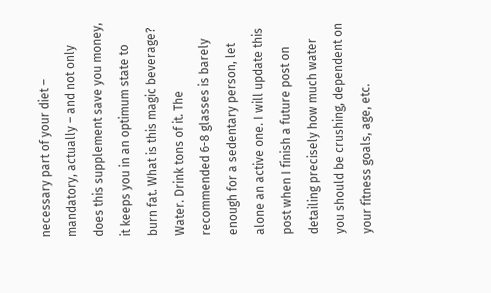necessary part of your diet – mandatory, actually – and not only does this supplement save you money, it keeps you in an optimum state to burn fat. What is this magic beverage? Water. Drink tons of it. The recommended 6-8 glasses is barely enough for a sedentary person, let alone an active one. I will update this post when I finish a future post on detailing precisely how much water you should be crushing, dependent on your fitness goals, age, etc.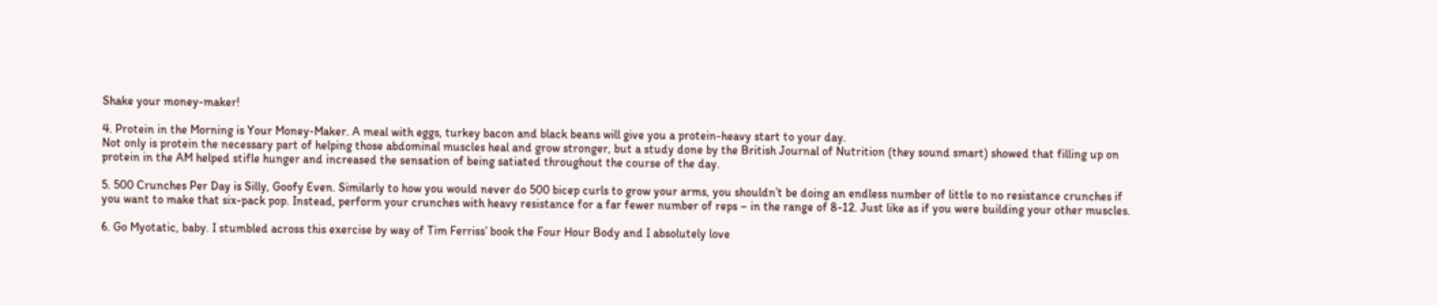Shake your money-maker!

4. Protein in the Morning is Your Money-Maker. A meal with eggs, turkey bacon and black beans will give you a protein-heavy start to your day.
Not only is protein the necessary part of helping those abdominal muscles heal and grow stronger, but a study done by the British Journal of Nutrition (they sound smart) showed that filling up on protein in the AM helped stifle hunger and increased the sensation of being satiated throughout the course of the day.

5. 500 Crunches Per Day is Silly, Goofy Even. Similarly to how you would never do 500 bicep curls to grow your arms, you shouldn’t be doing an endless number of little to no resistance crunches if you want to make that six-pack pop. Instead, perform your crunches with heavy resistance for a far fewer number of reps – in the range of 8-12. Just like as if you were building your other muscles.

6. Go Myotatic, baby. I stumbled across this exercise by way of Tim Ferriss’ book the Four Hour Body and I absolutely love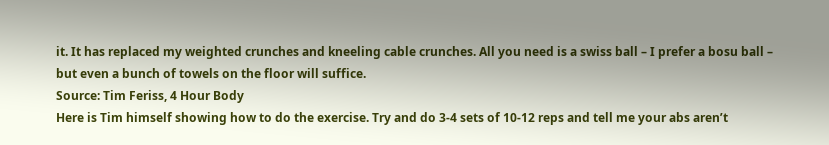it. It has replaced my weighted crunches and kneeling cable crunches. All you need is a swiss ball – I prefer a bosu ball – but even a bunch of towels on the floor will suffice.
Source: Tim Feriss, 4 Hour Body
Here is Tim himself showing how to do the exercise. Try and do 3-4 sets of 10-12 reps and tell me your abs aren’t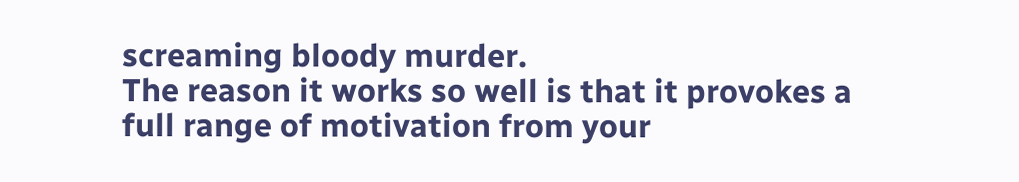screaming bloody murder.
The reason it works so well is that it provokes a full range of motivation from your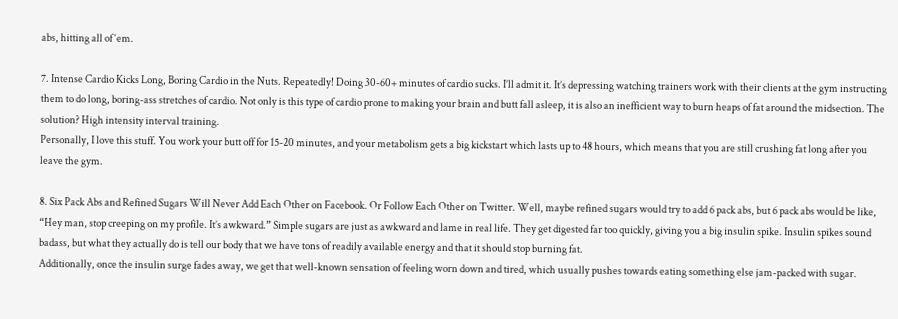abs, hitting all of ‘em.

7. Intense Cardio Kicks Long, Boring Cardio in the Nuts. Repeatedly! Doing 30-60+ minutes of cardio sucks. I’ll admit it. It’s depressing watching trainers work with their clients at the gym instructing them to do long, boring-ass stretches of cardio. Not only is this type of cardio prone to making your brain and butt fall asleep, it is also an inefficient way to burn heaps of fat around the midsection. The solution? High intensity interval training.
Personally, I love this stuff. You work your butt off for 15-20 minutes, and your metabolism gets a big kickstart which lasts up to 48 hours, which means that you are still crushing fat long after you leave the gym.

8. Six Pack Abs and Refined Sugars Will Never Add Each Other on Facebook. Or Follow Each Other on Twitter. Well, maybe refined sugars would try to add 6 pack abs, but 6 pack abs would be like, “Hey man, stop creeping on my profile. It’s awkward.” Simple sugars are just as awkward and lame in real life. They get digested far too quickly, giving you a big insulin spike. Insulin spikes sound badass, but what they actually do is tell our body that we have tons of readily available energy and that it should stop burning fat.
Additionally, once the insulin surge fades away, we get that well-known sensation of feeling worn down and tired, which usually pushes towards eating something else jam-packed with sugar.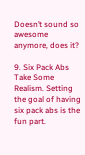Doesn’t sound so awesome anymore, does it?

9. Six Pack Abs Take Some Realism. Setting the goal of having six pack abs is the fun part.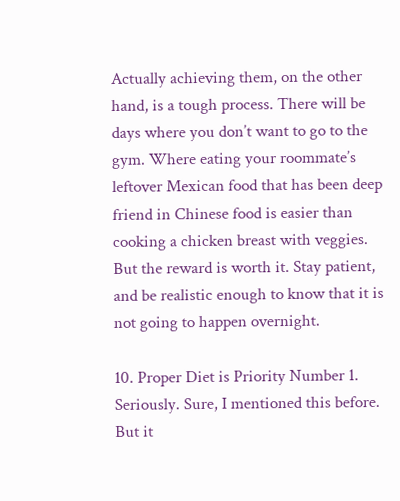Actually achieving them, on the other hand, is a tough process. There will be days where you don’t want to go to the gym. Where eating your roommate’s leftover Mexican food that has been deep friend in Chinese food is easier than cooking a chicken breast with veggies. But the reward is worth it. Stay patient, and be realistic enough to know that it is not going to happen overnight.

10. Proper Diet is Priority Number 1. Seriously. Sure, I mentioned this before. But it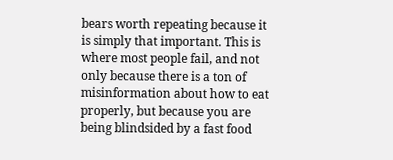bears worth repeating because it is simply that important. This is where most people fail, and not only because there is a ton of misinformation about how to eat properly, but because you are being blindsided by a fast food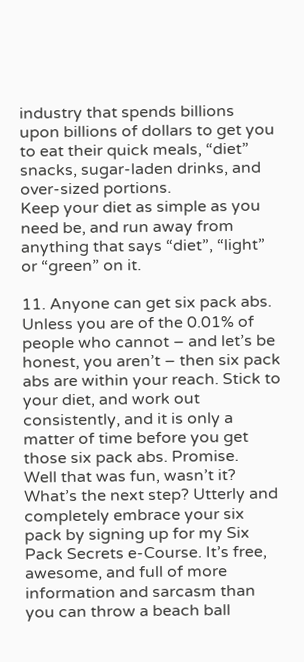industry that spends billions upon billions of dollars to get you to eat their quick meals, “diet” snacks, sugar-laden drinks, and over-sized portions.
Keep your diet as simple as you need be, and run away from anything that says “diet”, “light” or “green” on it.

11. Anyone can get six pack abs. Unless you are of the 0.01% of people who cannot – and let’s be honest, you aren’t – then six pack abs are within your reach. Stick to your diet, and work out consistently, and it is only a matter of time before you get those six pack abs. Promise.
Well that was fun, wasn’t it? What’s the next step? Utterly and completely embrace your six pack by signing up for my Six Pack Secrets e-Course. It’s free, awesome, and full of more information and sarcasm than you can throw a beach ball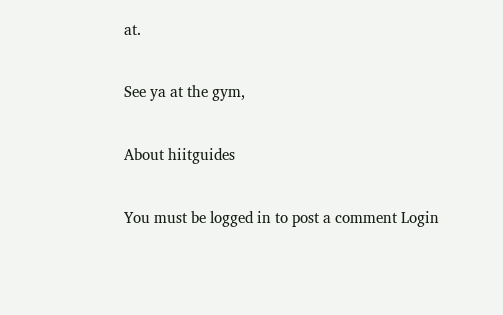at.

See ya at the gym,

About hiitguides

You must be logged in to post a comment Login